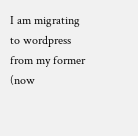I am migrating to wordpress from my former (now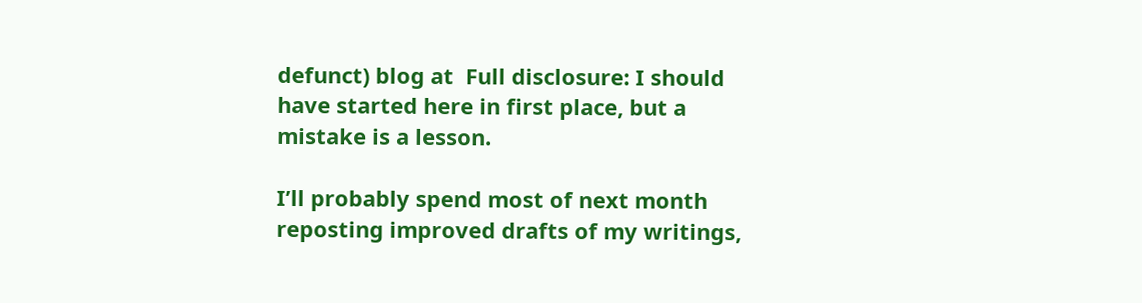defunct) blog at  Full disclosure: I should have started here in first place, but a mistake is a lesson.

I’ll probably spend most of next month reposting improved drafts of my writings,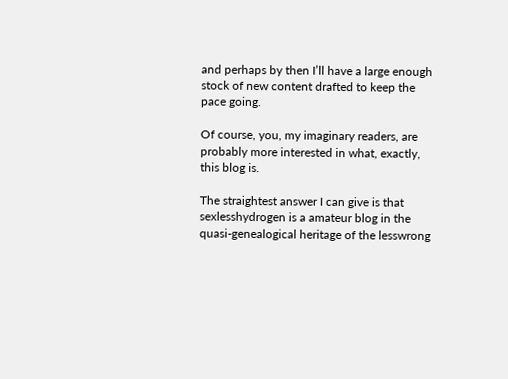and perhaps by then I’ll have a large enough stock of new content drafted to keep the pace going.

Of course, you, my imaginary readers, are probably more interested in what, exactly, this blog is.

The straightest answer I can give is that sexlesshydrogen is a amateur blog in the quasi-genealogical heritage of the lesswrong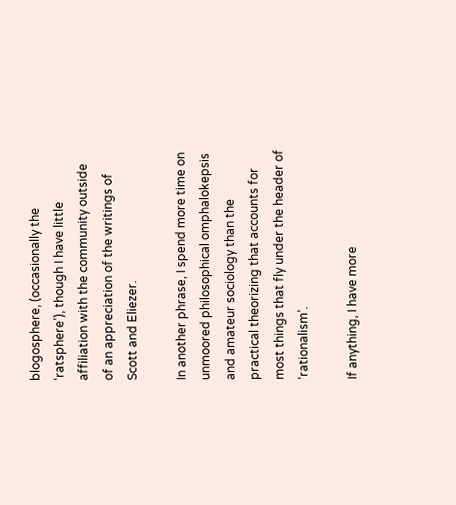blogosphere, (occasionally the ‘ratsphere’), though I have little affiliation with the community outside of an appreciation of the writings of Scott and Eliezer.

In another phrase, I spend more time on unmoored philosophical omphalokepsis and amateur sociology than the practical theorizing that accounts for most things that fly under the header of ‘rationalism’.

If anything, I have more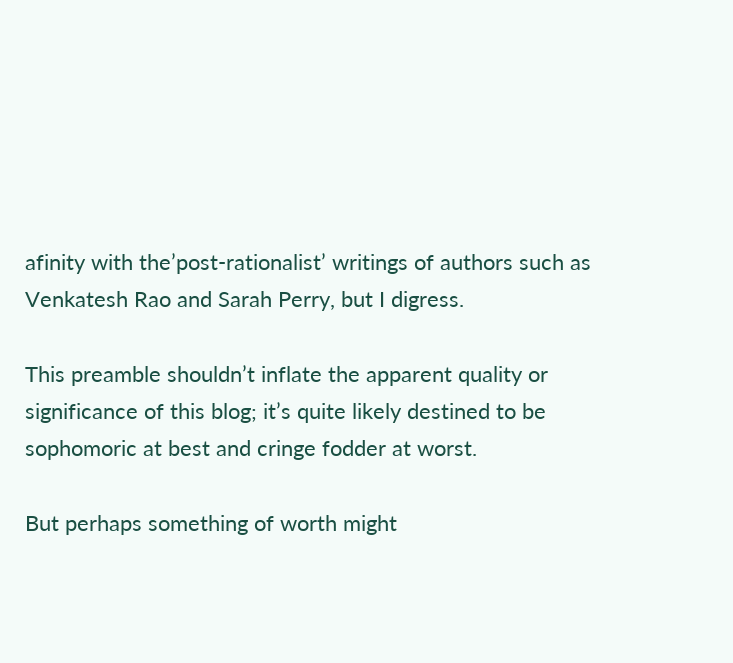afinity with the’post-rationalist’ writings of authors such as Venkatesh Rao and Sarah Perry, but I digress.

This preamble shouldn’t inflate the apparent quality or significance of this blog; it’s quite likely destined to be sophomoric at best and cringe fodder at worst.

But perhaps something of worth might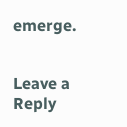emerge.


Leave a Reply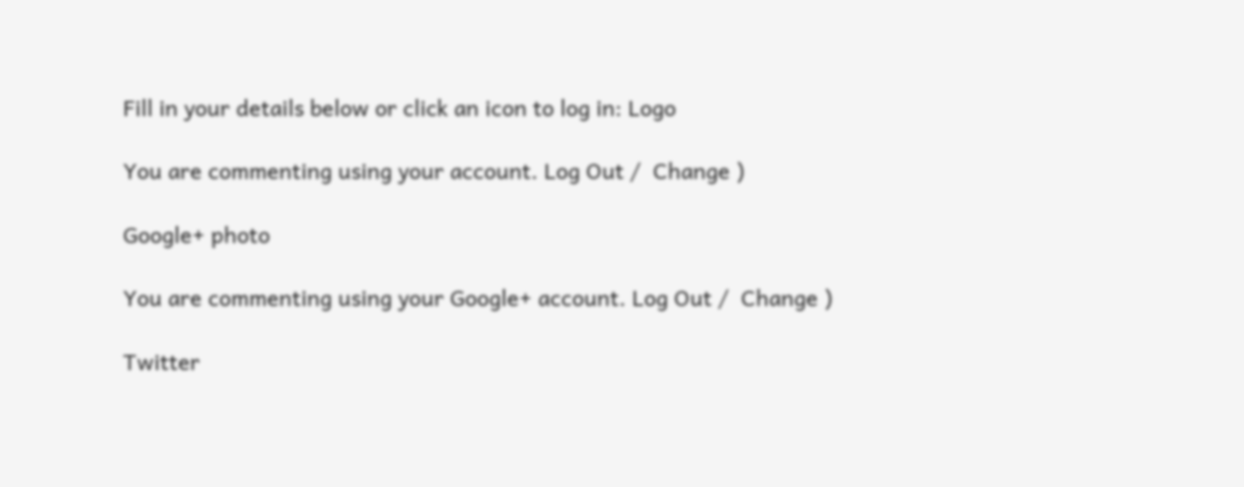Fill in your details below or click an icon to log in: Logo

You are commenting using your account. Log Out /  Change )

Google+ photo

You are commenting using your Google+ account. Log Out /  Change )

Twitter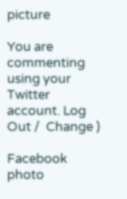picture

You are commenting using your Twitter account. Log Out /  Change )

Facebook photo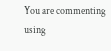You are commenting using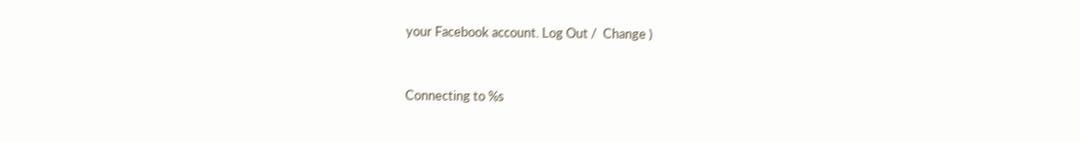your Facebook account. Log Out /  Change )


Connecting to %s